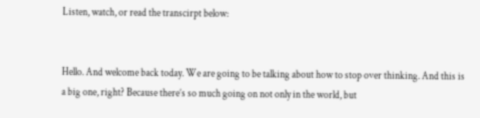Listen, watch, or read the transcirpt below:


Hello. And welcome back today. We are going to be talking about how to stop over thinking. And this is a big one, right? Because there’s so much going on not only in the world, but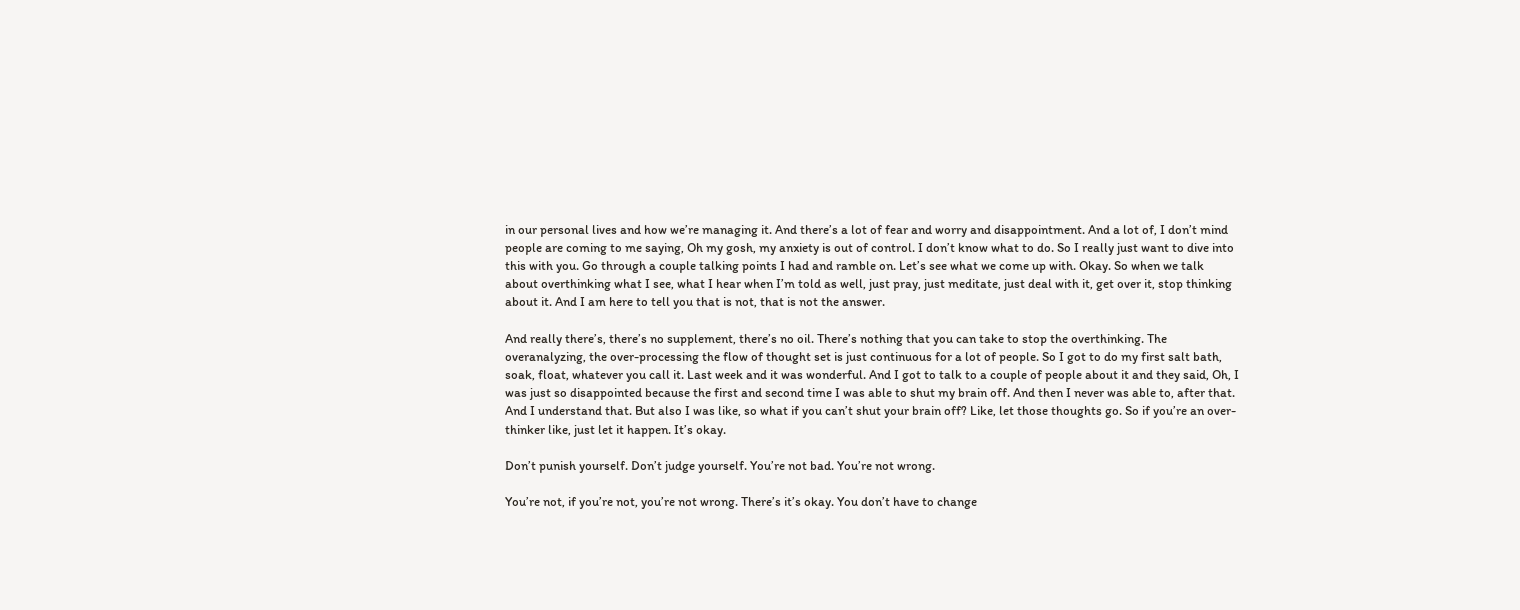in our personal lives and how we’re managing it. And there’s a lot of fear and worry and disappointment. And a lot of, I don’t mind people are coming to me saying, Oh my gosh, my anxiety is out of control. I don’t know what to do. So I really just want to dive into this with you. Go through a couple talking points I had and ramble on. Let’s see what we come up with. Okay. So when we talk about overthinking what I see, what I hear when I’m told as well, just pray, just meditate, just deal with it, get over it, stop thinking about it. And I am here to tell you that is not, that is not the answer.

And really there’s, there’s no supplement, there’s no oil. There’s nothing that you can take to stop the overthinking. The overanalyzing, the over-processing the flow of thought set is just continuous for a lot of people. So I got to do my first salt bath, soak, float, whatever you call it. Last week and it was wonderful. And I got to talk to a couple of people about it and they said, Oh, I was just so disappointed because the first and second time I was able to shut my brain off. And then I never was able to, after that. And I understand that. But also I was like, so what if you can’t shut your brain off? Like, let those thoughts go. So if you’re an over-thinker like, just let it happen. It’s okay.

Don’t punish yourself. Don’t judge yourself. You’re not bad. You’re not wrong.

You’re not, if you’re not, you’re not wrong. There’s it’s okay. You don’t have to change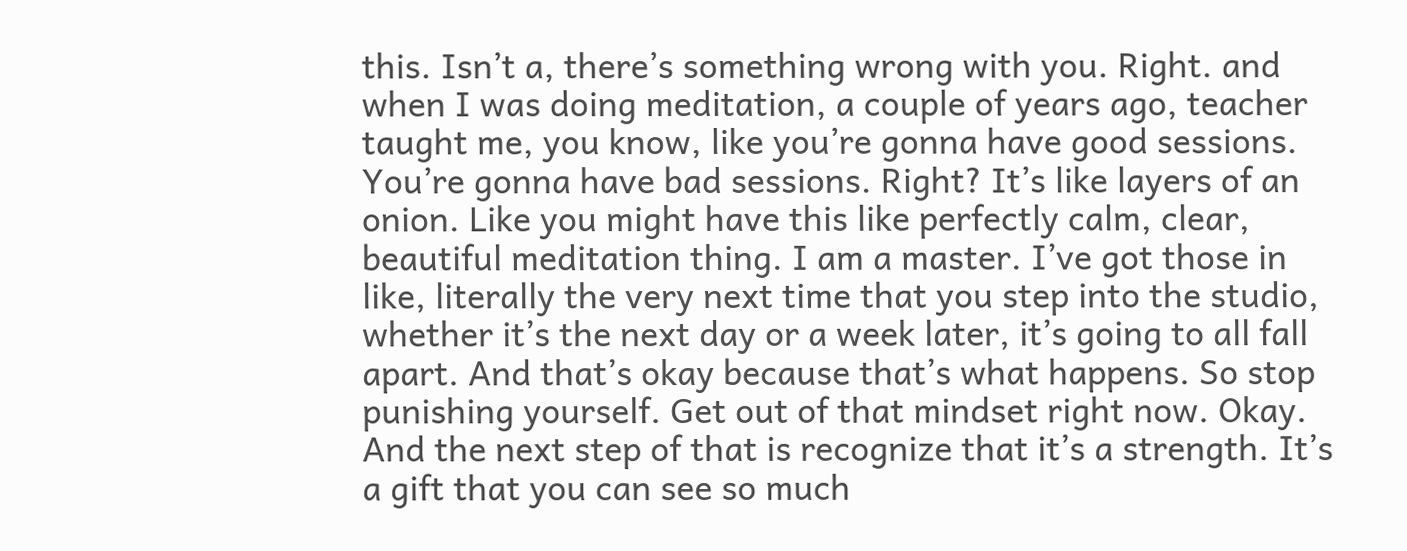this. Isn’t a, there’s something wrong with you. Right. and when I was doing meditation, a couple of years ago, teacher taught me, you know, like you’re gonna have good sessions. You’re gonna have bad sessions. Right? It’s like layers of an onion. Like you might have this like perfectly calm, clear, beautiful meditation thing. I am a master. I’ve got those in like, literally the very next time that you step into the studio, whether it’s the next day or a week later, it’s going to all fall apart. And that’s okay because that’s what happens. So stop punishing yourself. Get out of that mindset right now. Okay. And the next step of that is recognize that it’s a strength. It’s a gift that you can see so much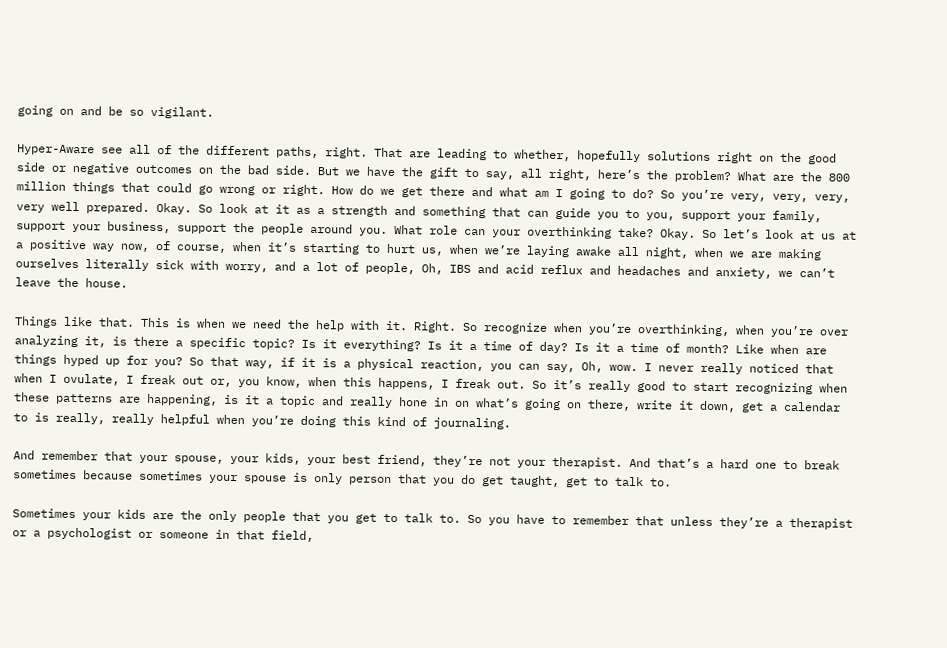going on and be so vigilant.

Hyper-Aware see all of the different paths, right. That are leading to whether, hopefully solutions right on the good side or negative outcomes on the bad side. But we have the gift to say, all right, here’s the problem? What are the 800 million things that could go wrong or right. How do we get there and what am I going to do? So you’re very, very, very, very well prepared. Okay. So look at it as a strength and something that can guide you to you, support your family, support your business, support the people around you. What role can your overthinking take? Okay. So let’s look at us at a positive way now, of course, when it’s starting to hurt us, when we’re laying awake all night, when we are making ourselves literally sick with worry, and a lot of people, Oh, IBS and acid reflux and headaches and anxiety, we can’t leave the house.

Things like that. This is when we need the help with it. Right. So recognize when you’re overthinking, when you’re over analyzing it, is there a specific topic? Is it everything? Is it a time of day? Is it a time of month? Like when are things hyped up for you? So that way, if it is a physical reaction, you can say, Oh, wow. I never really noticed that when I ovulate, I freak out or, you know, when this happens, I freak out. So it’s really good to start recognizing when these patterns are happening, is it a topic and really hone in on what’s going on there, write it down, get a calendar to is really, really helpful when you’re doing this kind of journaling.

And remember that your spouse, your kids, your best friend, they’re not your therapist. And that’s a hard one to break sometimes because sometimes your spouse is only person that you do get taught, get to talk to.

Sometimes your kids are the only people that you get to talk to. So you have to remember that unless they’re a therapist or a psychologist or someone in that field,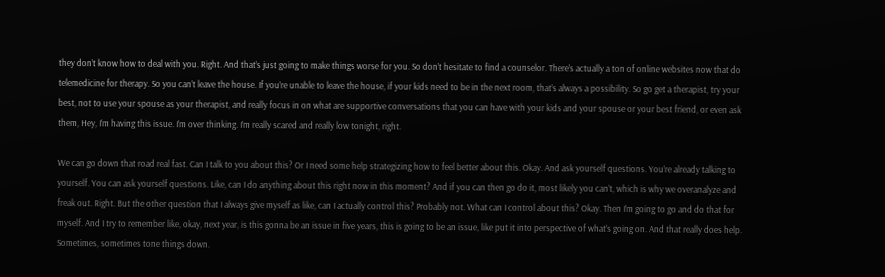they don’t know how to deal with you. Right. And that’s just going to make things worse for you. So don’t hesitate to find a counselor. There’s actually a ton of online websites now that do telemedicine for therapy. So you can’t leave the house. If you’re unable to leave the house, if your kids need to be in the next room, that’s always a possibility. So go get a therapist, try your best, not to use your spouse as your therapist, and really focus in on what are supportive conversations that you can have with your kids and your spouse or your best friend, or even ask them, Hey, I’m having this issue. I’m over thinking. I’m really scared and really low tonight, right.

We can go down that road real fast. Can I talk to you about this? Or I need some help strategizing how to feel better about this. Okay. And ask yourself questions. You’re already talking to yourself. You can ask yourself questions. Like, can I do anything about this right now in this moment? And if you can then go do it, most likely you can’t, which is why we overanalyze and freak out. Right. But the other question that I always give myself as like, can I actually control this? Probably not. What can I control about this? Okay. Then I’m going to go and do that for myself. And I try to remember like, okay, next year, is this gonna be an issue in five years, this is going to be an issue, like put it into perspective of what’s going on. And that really does help. Sometimes, sometimes tone things down.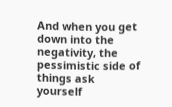And when you get down into the negativity, the pessimistic side of things ask yourself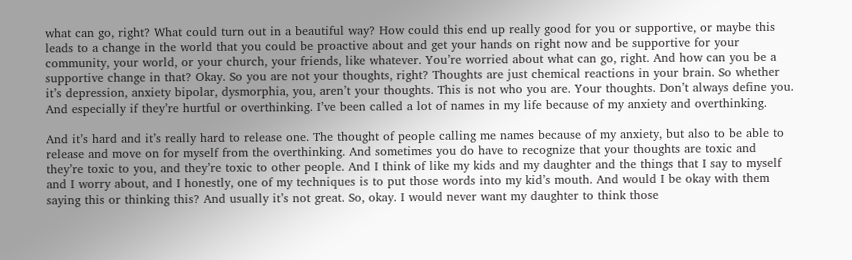what can go, right? What could turn out in a beautiful way? How could this end up really good for you or supportive, or maybe this leads to a change in the world that you could be proactive about and get your hands on right now and be supportive for your community, your world, or your church, your friends, like whatever. You’re worried about what can go, right. And how can you be a supportive change in that? Okay. So you are not your thoughts, right? Thoughts are just chemical reactions in your brain. So whether it’s depression, anxiety bipolar, dysmorphia, you, aren’t your thoughts. This is not who you are. Your thoughts. Don’t always define you. And especially if they’re hurtful or overthinking. I’ve been called a lot of names in my life because of my anxiety and overthinking.

And it’s hard and it’s really hard to release one. The thought of people calling me names because of my anxiety, but also to be able to release and move on for myself from the overthinking. And sometimes you do have to recognize that your thoughts are toxic and they’re toxic to you, and they’re toxic to other people. And I think of like my kids and my daughter and the things that I say to myself and I worry about, and I honestly, one of my techniques is to put those words into my kid’s mouth. And would I be okay with them saying this or thinking this? And usually it’s not great. So, okay. I would never want my daughter to think those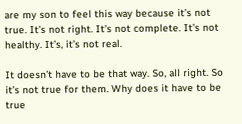are my son to feel this way because it’s not true. It’s not right. It’s not complete. It’s not healthy. It’s, it’s not real.

It doesn’t have to be that way. So, all right. So it’s not true for them. Why does it have to be true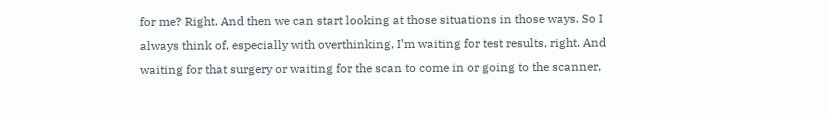for me? Right. And then we can start looking at those situations in those ways. So I always think of, especially with overthinking, I’m waiting for test results, right. And waiting for that surgery or waiting for the scan to come in or going to the scanner,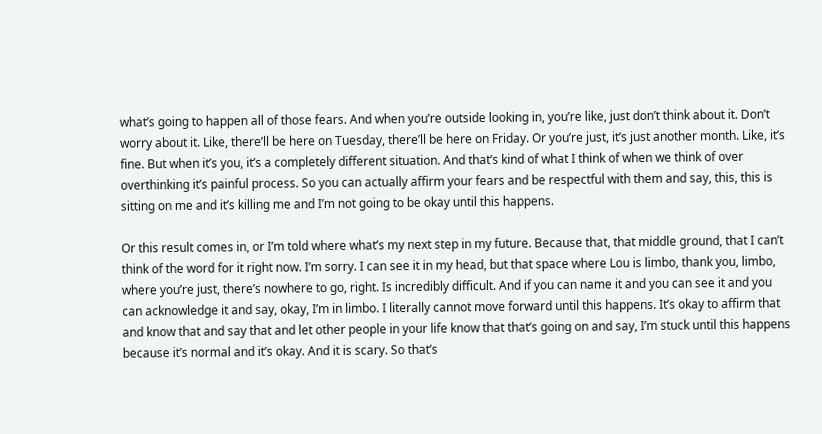what’s going to happen all of those fears. And when you’re outside looking in, you’re like, just don’t think about it. Don’t worry about it. Like, there’ll be here on Tuesday, there’ll be here on Friday. Or you’re just, it’s just another month. Like, it’s fine. But when it’s you, it’s a completely different situation. And that’s kind of what I think of when we think of over overthinking it’s painful process. So you can actually affirm your fears and be respectful with them and say, this, this is sitting on me and it’s killing me and I’m not going to be okay until this happens.

Or this result comes in, or I’m told where what’s my next step in my future. Because that, that middle ground, that I can’t think of the word for it right now. I’m sorry. I can see it in my head, but that space where Lou is limbo, thank you, limbo, where you’re just, there’s nowhere to go, right. Is incredibly difficult. And if you can name it and you can see it and you can acknowledge it and say, okay, I’m in limbo. I literally cannot move forward until this happens. It’s okay to affirm that and know that and say that and let other people in your life know that that’s going on and say, I’m stuck until this happens because it’s normal and it’s okay. And it is scary. So that’s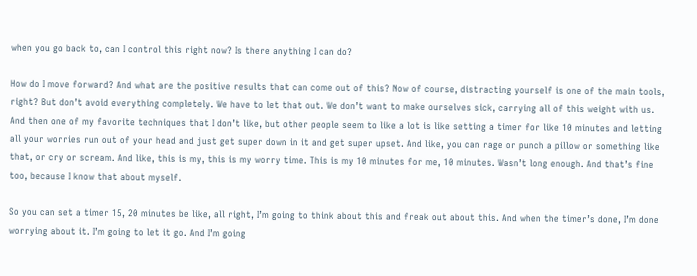when you go back to, can I control this right now? Is there anything I can do?

How do I move forward? And what are the positive results that can come out of this? Now of course, distracting yourself is one of the main tools, right? But don’t avoid everything completely. We have to let that out. We don’t want to make ourselves sick, carrying all of this weight with us. And then one of my favorite techniques that I don’t like, but other people seem to like a lot is like setting a timer for like 10 minutes and letting all your worries run out of your head and just get super down in it and get super upset. And like, you can rage or punch a pillow or something like that, or cry or scream. And like, this is my, this is my worry time. This is my 10 minutes for me, 10 minutes. Wasn’t long enough. And that’s fine too, because I know that about myself.

So you can set a timer 15, 20 minutes be like, all right, I’m going to think about this and freak out about this. And when the timer’s done, I’m done worrying about it. I’m going to let it go. And I’m going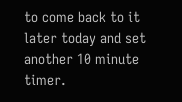to come back to it later today and set another 10 minute timer.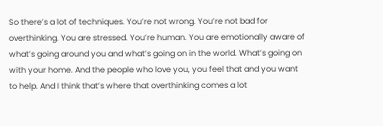So there’s a lot of techniques. You’re not wrong. You’re not bad for overthinking. You are stressed. You’re human. You are emotionally aware of what’s going around you and what’s going on in the world. What’s going on with your home. And the people who love you, you feel that and you want to help. And I think that’s where that overthinking comes a lot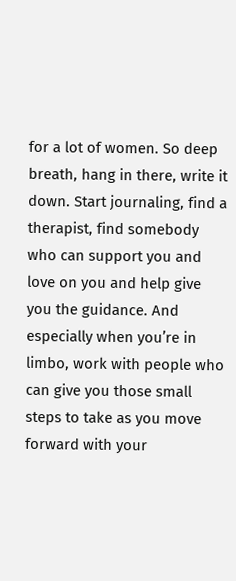for a lot of women. So deep breath, hang in there, write it down. Start journaling, find a therapist, find somebody who can support you and love on you and help give you the guidance. And especially when you’re in limbo, work with people who can give you those small steps to take as you move forward with your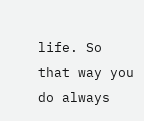life. So that way you do always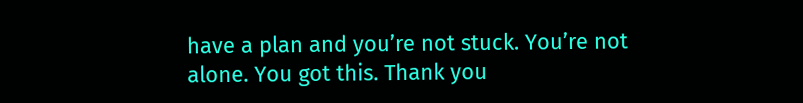have a plan and you’re not stuck. You’re not alone. You got this. Thank you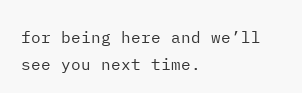for being here and we’ll see you next time.